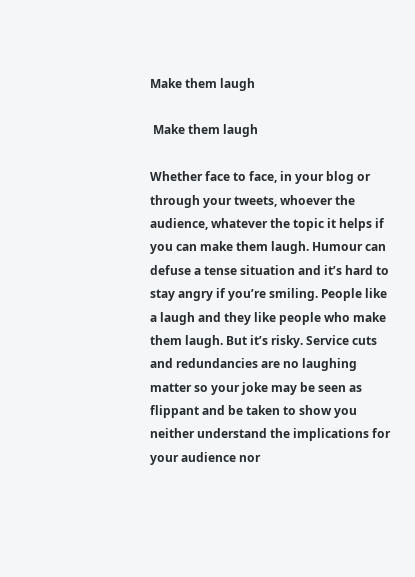Make them laugh

 Make them laugh

Whether face to face, in your blog or through your tweets, whoever the audience, whatever the topic it helps if you can make them laugh. Humour can defuse a tense situation and it’s hard to stay angry if you’re smiling. People like a laugh and they like people who make them laugh. But it’s risky. Service cuts and redundancies are no laughing matter so your joke may be seen as flippant and be taken to show you neither understand the implications for your audience nor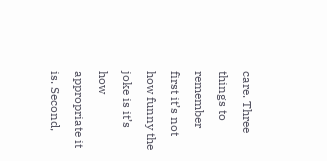care. Three things to remember first it’s not how funny the joke is it’s how appropriate it is. Second,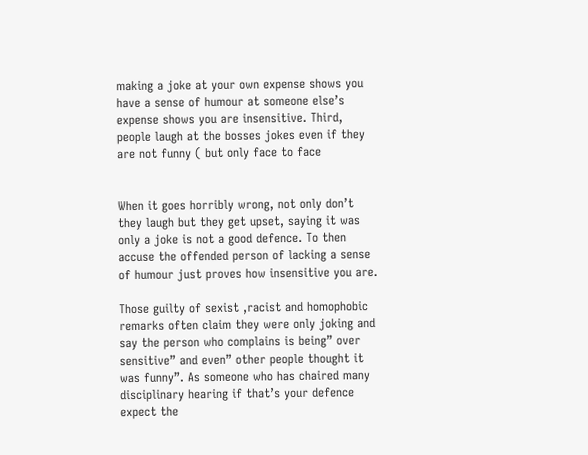making a joke at your own expense shows you have a sense of humour at someone else’s expense shows you are insensitive. Third, people laugh at the bosses jokes even if they are not funny ( but only face to face


When it goes horribly wrong, not only don’t they laugh but they get upset, saying it was only a joke is not a good defence. To then accuse the offended person of lacking a sense of humour just proves how insensitive you are.

Those guilty of sexist ,racist and homophobic remarks often claim they were only joking and say the person who complains is being” over sensitive” and even” other people thought it was funny”. As someone who has chaired many disciplinary hearing if that’s your defence expect the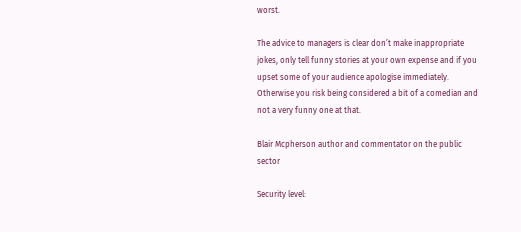worst.

The advice to managers is clear don’t make inappropriate jokes, only tell funny stories at your own expense and if you upset some of your audience apologise immediately. Otherwise you risk being considered a bit of a comedian and not a very funny one at that.

Blair Mcpherson author and commentator on the public sector

Security level: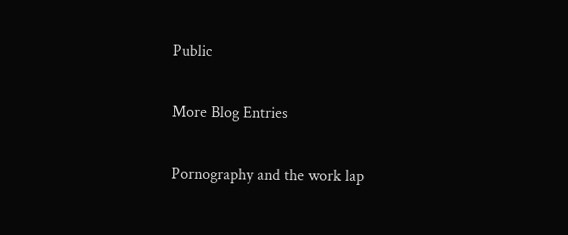Public

More Blog Entries

Pornography and the work lap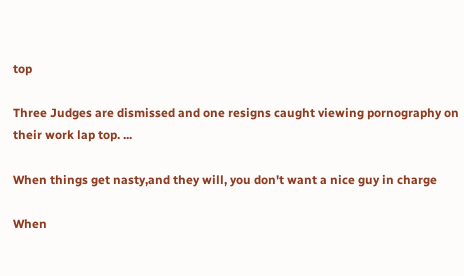top

Three Judges are dismissed and one resigns caught viewing pornography on their work lap top. ...

When things get nasty,and they will, you don't want a nice guy in charge

When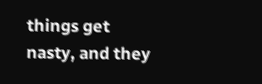things get nasty, and they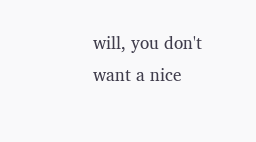will, you don't want a nice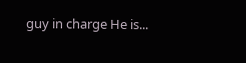guy in charge He is...